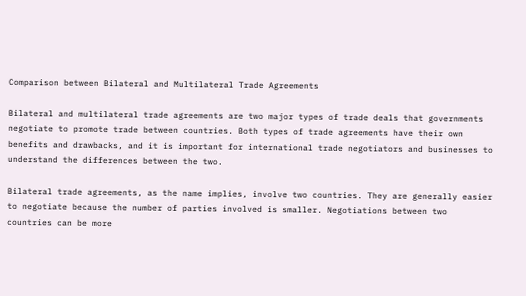Comparison between Bilateral and Multilateral Trade Agreements

Bilateral and multilateral trade agreements are two major types of trade deals that governments negotiate to promote trade between countries. Both types of trade agreements have their own benefits and drawbacks, and it is important for international trade negotiators and businesses to understand the differences between the two.

Bilateral trade agreements, as the name implies, involve two countries. They are generally easier to negotiate because the number of parties involved is smaller. Negotiations between two countries can be more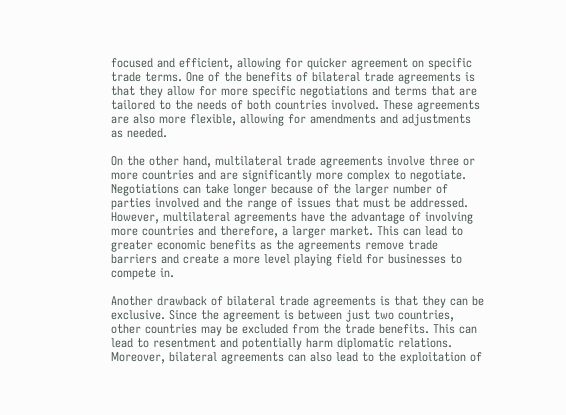focused and efficient, allowing for quicker agreement on specific trade terms. One of the benefits of bilateral trade agreements is that they allow for more specific negotiations and terms that are tailored to the needs of both countries involved. These agreements are also more flexible, allowing for amendments and adjustments as needed.

On the other hand, multilateral trade agreements involve three or more countries and are significantly more complex to negotiate. Negotiations can take longer because of the larger number of parties involved and the range of issues that must be addressed. However, multilateral agreements have the advantage of involving more countries and therefore, a larger market. This can lead to greater economic benefits as the agreements remove trade barriers and create a more level playing field for businesses to compete in.

Another drawback of bilateral trade agreements is that they can be exclusive. Since the agreement is between just two countries, other countries may be excluded from the trade benefits. This can lead to resentment and potentially harm diplomatic relations. Moreover, bilateral agreements can also lead to the exploitation of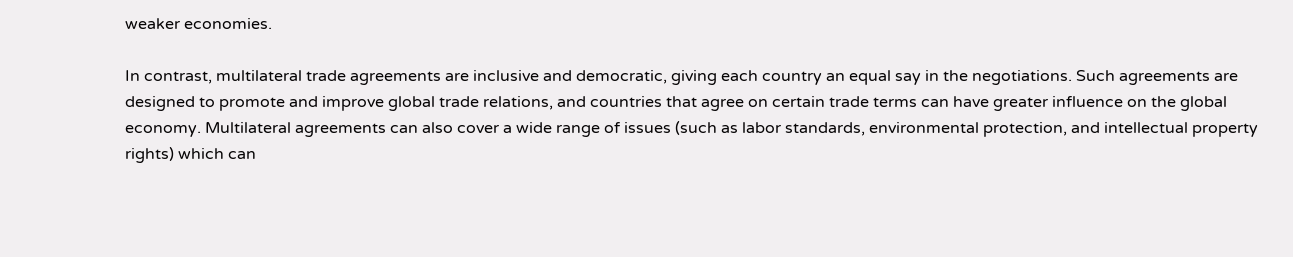weaker economies.

In contrast, multilateral trade agreements are inclusive and democratic, giving each country an equal say in the negotiations. Such agreements are designed to promote and improve global trade relations, and countries that agree on certain trade terms can have greater influence on the global economy. Multilateral agreements can also cover a wide range of issues (such as labor standards, environmental protection, and intellectual property rights) which can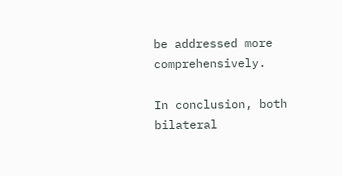be addressed more comprehensively.

In conclusion, both bilateral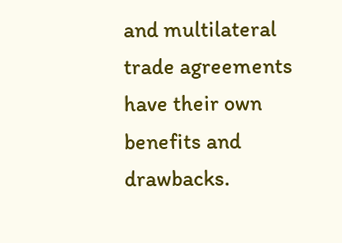and multilateral trade agreements have their own benefits and drawbacks.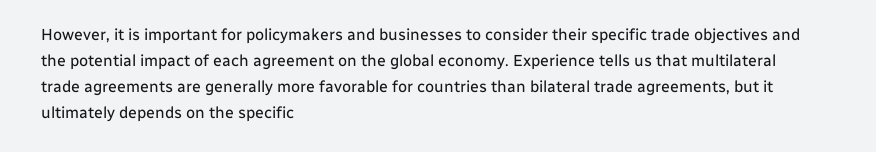However, it is important for policymakers and businesses to consider their specific trade objectives and the potential impact of each agreement on the global economy. Experience tells us that multilateral trade agreements are generally more favorable for countries than bilateral trade agreements, but it ultimately depends on the specific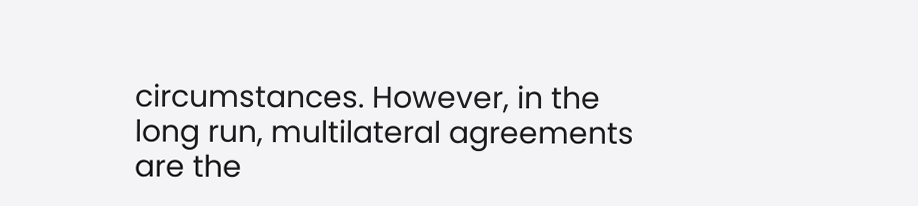circumstances. However, in the long run, multilateral agreements are the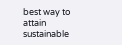best way to attain sustainable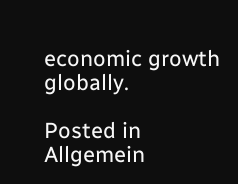economic growth globally.

Posted in Allgemein